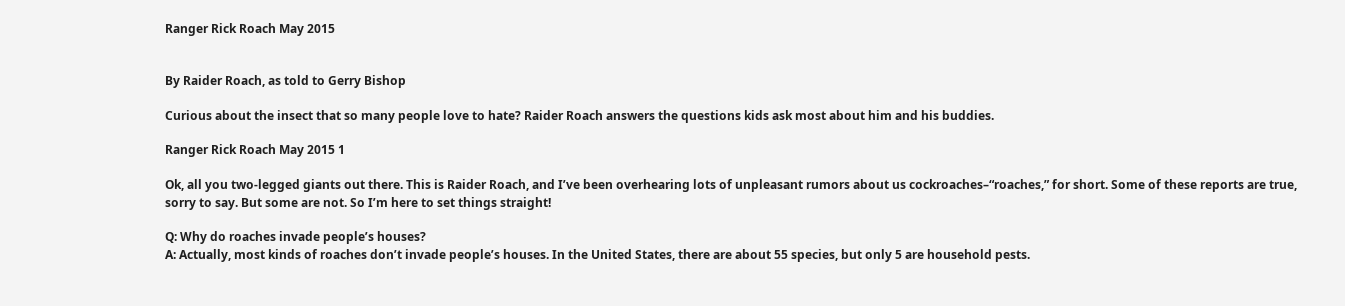Ranger Rick Roach May 2015


By Raider Roach, as told to Gerry Bishop

Curious about the insect that so many people love to hate? Raider Roach answers the questions kids ask most about him and his buddies.

Ranger Rick Roach May 2015 1

Ok, all you two-legged giants out there. This is Raider Roach, and I’ve been overhearing lots of unpleasant rumors about us cockroaches–“roaches,” for short. Some of these reports are true, sorry to say. But some are not. So I’m here to set things straight!

Q: Why do roaches invade people’s houses?
A: Actually, most kinds of roaches don’t invade people’s houses. In the United States, there are about 55 species, but only 5 are household pests.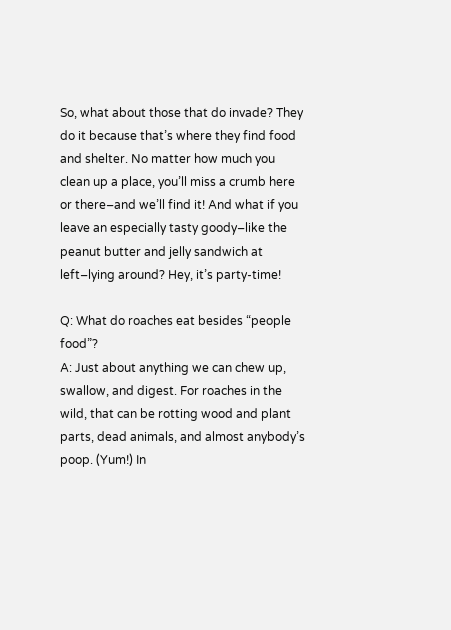So, what about those that do invade? They do it because that’s where they find food and shelter. No matter how much you clean up a place, you’ll miss a crumb here or there–and we’ll find it! And what if you leave an especially tasty goody–like the peanut butter and jelly sandwich at left–lying around? Hey, it’s party-time!

Q: What do roaches eat besides “people food”?
A: Just about anything we can chew up, swallow, and digest. For roaches in the wild, that can be rotting wood and plant parts, dead animals, and almost anybody’s poop. (Yum!) In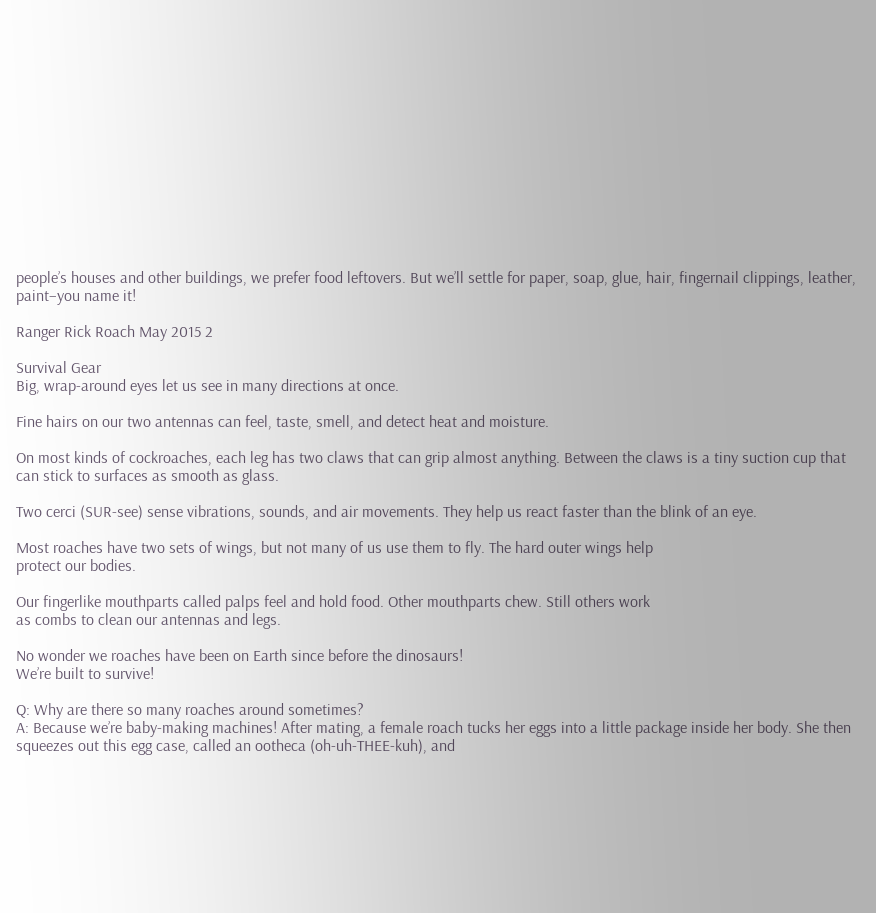people’s houses and other buildings, we prefer food leftovers. But we’ll settle for paper, soap, glue, hair, fingernail clippings, leather, paint–you name it!

Ranger Rick Roach May 2015 2

Survival Gear
Big, wrap-around eyes let us see in many directions at once.

Fine hairs on our two antennas can feel, taste, smell, and detect heat and moisture.

On most kinds of cockroaches, each leg has two claws that can grip almost anything. Between the claws is a tiny suction cup that can stick to surfaces as smooth as glass.

Two cerci (SUR-see) sense vibrations, sounds, and air movements. They help us react faster than the blink of an eye.

Most roaches have two sets of wings, but not many of us use them to fly. The hard outer wings help
protect our bodies.

Our fingerlike mouthparts called palps feel and hold food. Other mouthparts chew. Still others work
as combs to clean our antennas and legs.

No wonder we roaches have been on Earth since before the dinosaurs!
We’re built to survive!

Q: Why are there so many roaches around sometimes?
A: Because we’re baby-making machines! After mating, a female roach tucks her eggs into a little package inside her body. She then squeezes out this egg case, called an ootheca (oh-uh-THEE-kuh), and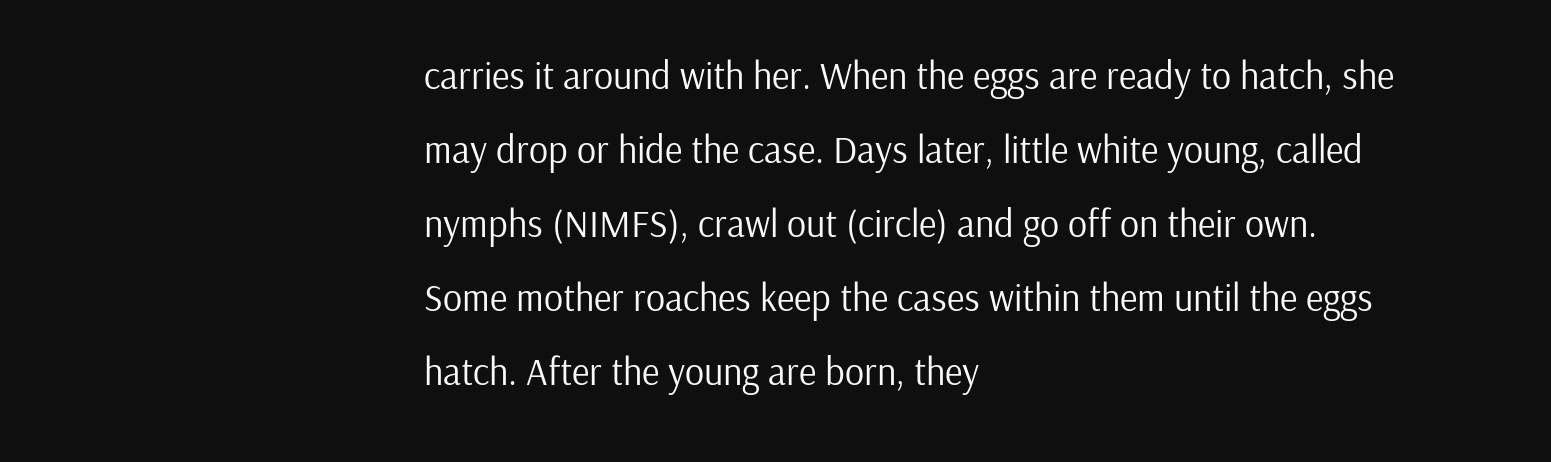carries it around with her. When the eggs are ready to hatch, she may drop or hide the case. Days later, little white young, called nymphs (NIMFS), crawl out (circle) and go off on their own.
Some mother roaches keep the cases within them until the eggs hatch. After the young are born, they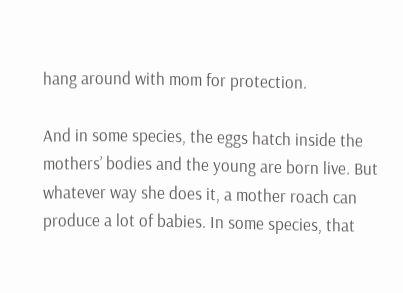hang around with mom for protection.

And in some species, the eggs hatch inside the mothers’ bodies and the young are born live. But whatever way she does it, a mother roach can produce a lot of babies. In some species, that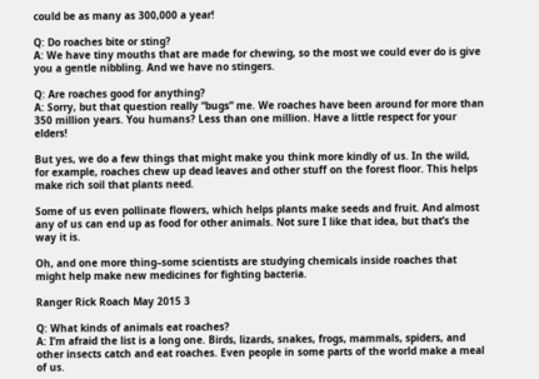could be as many as 300,000 a year!

Q: Do roaches bite or sting?
A: We have tiny mouths that are made for chewing, so the most we could ever do is give you a gentle nibbling. And we have no stingers.

Q: Are roaches good for anything?
A: Sorry, but that question really “bugs” me. We roaches have been around for more than 350 million years. You humans? Less than one million. Have a little respect for your elders!

But yes, we do a few things that might make you think more kindly of us. In the wild, for example, roaches chew up dead leaves and other stuff on the forest floor. This helps make rich soil that plants need.

Some of us even pollinate flowers, which helps plants make seeds and fruit. And almost any of us can end up as food for other animals. Not sure I like that idea, but that’s the way it is.

Oh, and one more thing–some scientists are studying chemicals inside roaches that might help make new medicines for fighting bacteria.

Ranger Rick Roach May 2015 3

Q: What kinds of animals eat roaches?
A: I’m afraid the list is a long one. Birds, lizards, snakes, frogs, mammals, spiders, and other insects catch and eat roaches. Even people in some parts of the world make a meal of us.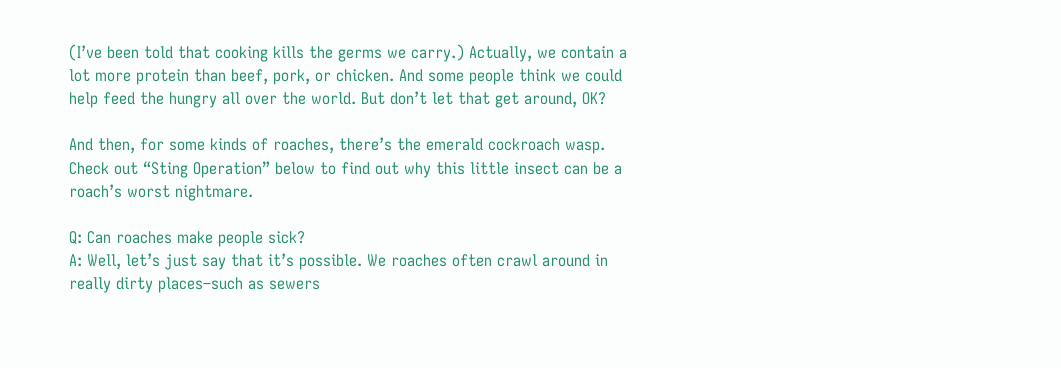(I’ve been told that cooking kills the germs we carry.) Actually, we contain a lot more protein than beef, pork, or chicken. And some people think we could help feed the hungry all over the world. But don’t let that get around, OK?

And then, for some kinds of roaches, there’s the emerald cockroach wasp. Check out “Sting Operation” below to find out why this little insect can be a roach’s worst nightmare.

Q: Can roaches make people sick?
A: Well, let’s just say that it’s possible. We roaches often crawl around in really dirty places–such as sewers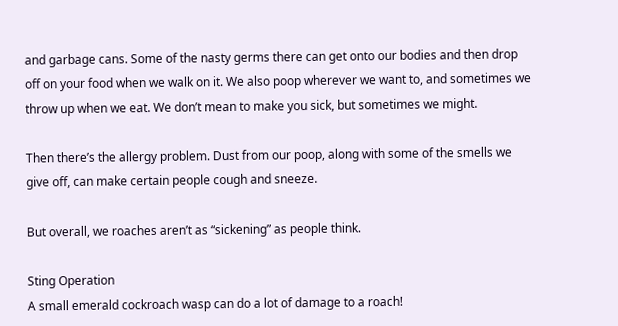and garbage cans. Some of the nasty germs there can get onto our bodies and then drop off on your food when we walk on it. We also poop wherever we want to, and sometimes we throw up when we eat. We don’t mean to make you sick, but sometimes we might.

Then there’s the allergy problem. Dust from our poop, along with some of the smells we give off, can make certain people cough and sneeze.

But overall, we roaches aren’t as “sickening” as people think.

Sting Operation
A small emerald cockroach wasp can do a lot of damage to a roach!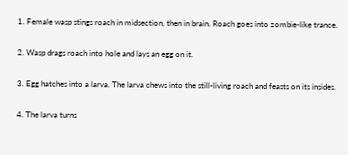1. Female wasp stings roach in midsection, then in brain. Roach goes into zombie-like trance.

2. Wasp drags roach into hole and lays an egg on it.

3. Egg hatches into a larva. The larva chews into the still-living roach and feasts on its insides.

4. The larva turns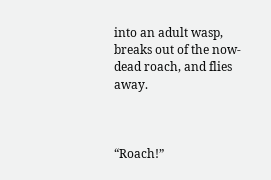into an adult wasp, breaks out of the now-dead roach, and flies away.



“Roach!”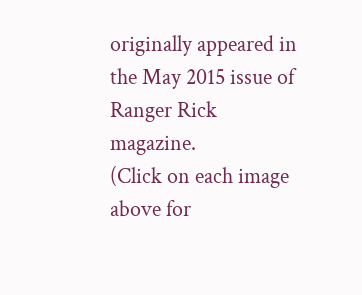originally appeared in the May 2015 issue of Ranger Rick magazine.
(Click on each image above for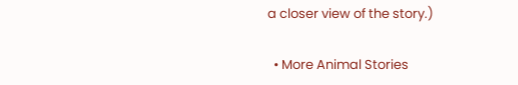a closer view of the story.)

  • More Animal Stories